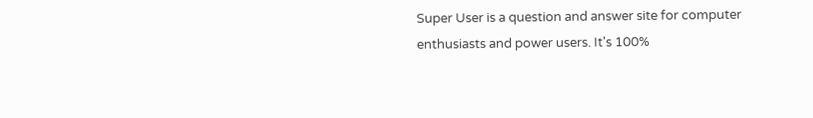Super User is a question and answer site for computer enthusiasts and power users. It's 100%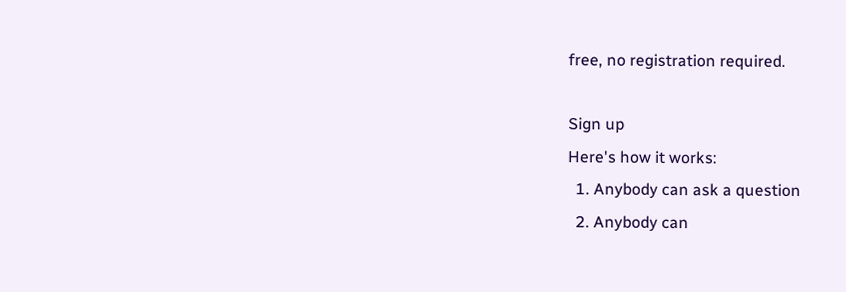free, no registration required.

Sign up
Here's how it works:
  1. Anybody can ask a question
  2. Anybody can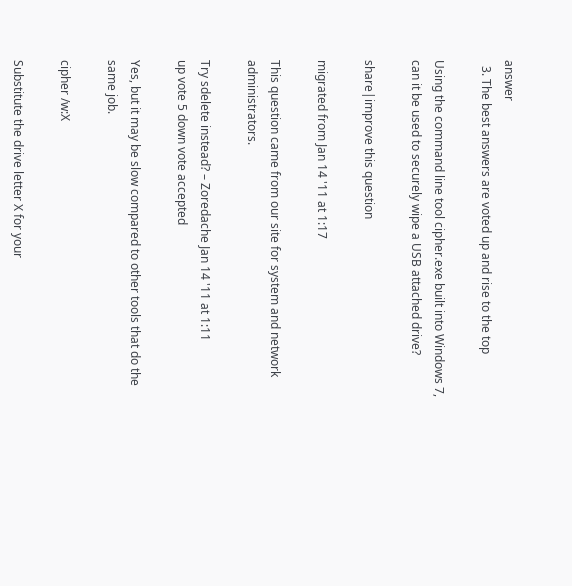answer
  3. The best answers are voted up and rise to the top

Using the command line tool cipher.exe built into Windows 7, can it be used to securely wipe a USB attached drive?

share|improve this question

migrated from Jan 14 '11 at 1:17

This question came from our site for system and network administrators.

Try sdelete instead? – Zoredache Jan 14 '11 at 1:11
up vote 5 down vote accepted

Yes, but it may be slow compared to other tools that do the same job.

cipher /w:X

Substitute the drive letter X for your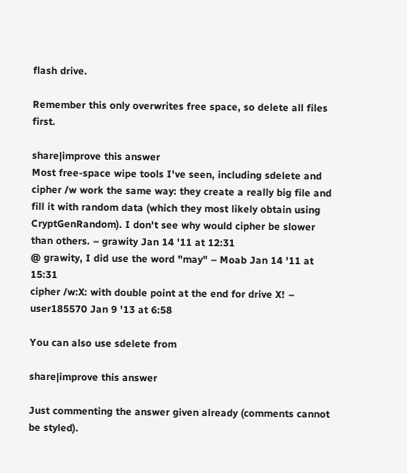flash drive.

Remember this only overwrites free space, so delete all files first.

share|improve this answer
Most free-space wipe tools I've seen, including sdelete and cipher /w work the same way: they create a really big file and fill it with random data (which they most likely obtain using CryptGenRandom). I don't see why would cipher be slower than others. – grawity Jan 14 '11 at 12:31
@ grawity, I did use the word "may" – Moab Jan 14 '11 at 15:31
cipher /w:X: with double point at the end for drive X! – user185570 Jan 9 '13 at 6:58

You can also use sdelete from

share|improve this answer

Just commenting the answer given already (comments cannot be styled).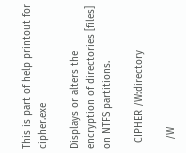This is part of help printout for cipher.exe

Displays or alters the encryption of directories [files] on NTFS partitions.

  CIPHER /W:directory

   /W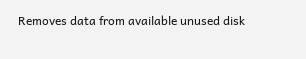Removes data from available unused disk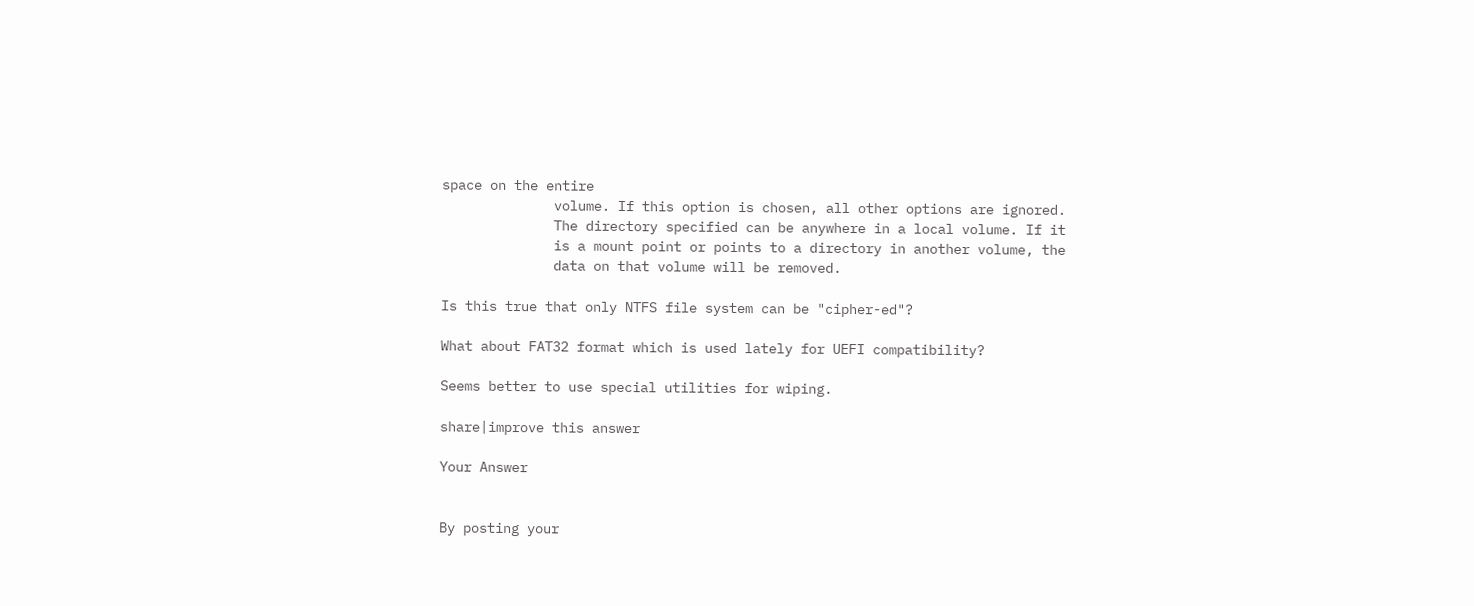space on the entire
              volume. If this option is chosen, all other options are ignored.
              The directory specified can be anywhere in a local volume. If it
              is a mount point or points to a directory in another volume, the
              data on that volume will be removed.

Is this true that only NTFS file system can be "cipher-ed"?

What about FAT32 format which is used lately for UEFI compatibility?

Seems better to use special utilities for wiping.

share|improve this answer

Your Answer


By posting your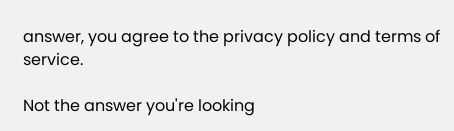answer, you agree to the privacy policy and terms of service.

Not the answer you're looking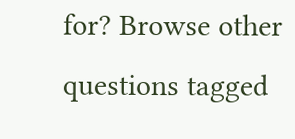for? Browse other questions tagged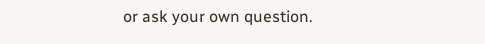or ask your own question.